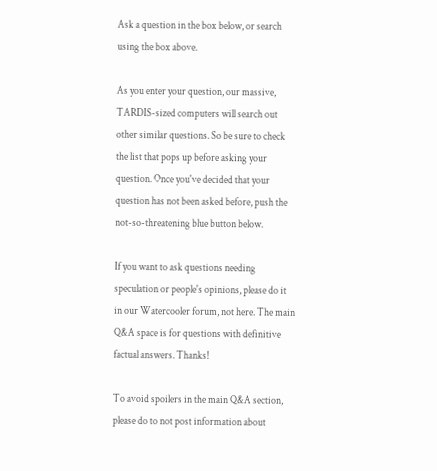Ask a question in the box below, or search using the box above.

As you enter your question, our massive, TARDIS-sized computers will search out other similar questions. So be sure to check the list that pops up before asking your question. Once you've decided that your question has not been asked before, push the not-so-threatening blue button below.

If you want to ask questions needing speculation or people's opinions, please do it in our Watercooler forum, not here. The main Q&A space is for questions with definitive factual answers. Thanks!

To avoid spoilers in the main Q&A section, please do to not post information about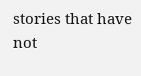stories that have not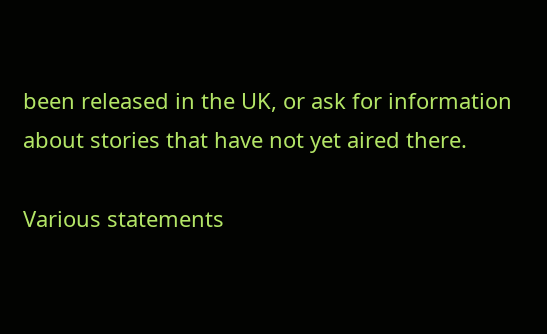been released in the UK, or ask for information about stories that have not yet aired there.

Various statements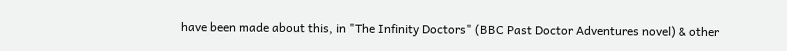have been made about this, in "The Infinity Doctors" (BBC Past Doctor Adventures novel) & other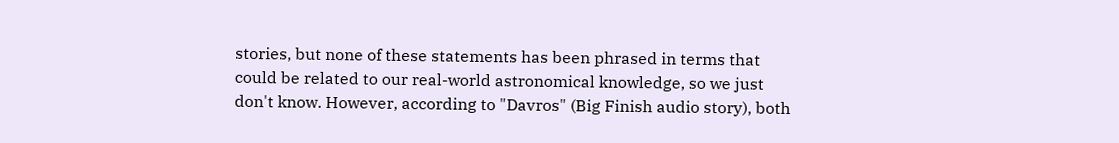stories, but none of these statements has been phrased in terms that could be related to our real-world astronomical knowledge, so we just don't know. However, according to "Davros" (Big Finish audio story), both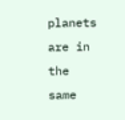planets are in the same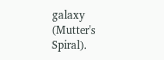galaxy (Mutter's Spiral).